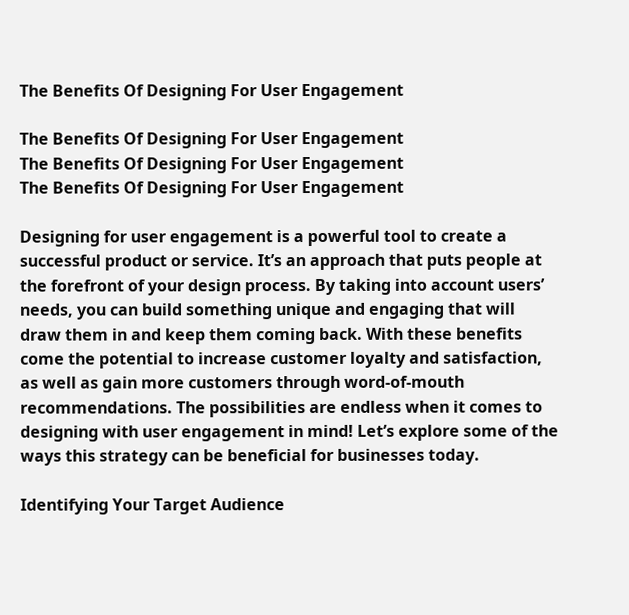The Benefits Of Designing For User Engagement

The Benefits Of Designing For User Engagement
The Benefits Of Designing For User Engagement
The Benefits Of Designing For User Engagement

Designing for user engagement is a powerful tool to create a successful product or service. It’s an approach that puts people at the forefront of your design process. By taking into account users’ needs, you can build something unique and engaging that will draw them in and keep them coming back. With these benefits come the potential to increase customer loyalty and satisfaction, as well as gain more customers through word-of-mouth recommendations. The possibilities are endless when it comes to designing with user engagement in mind! Let’s explore some of the ways this strategy can be beneficial for businesses today.

Identifying Your Target Audience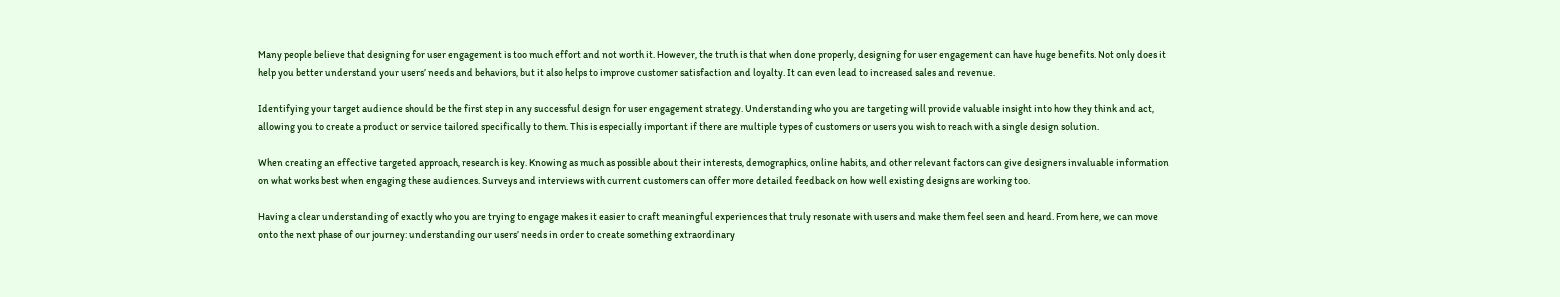Many people believe that designing for user engagement is too much effort and not worth it. However, the truth is that when done properly, designing for user engagement can have huge benefits. Not only does it help you better understand your users’ needs and behaviors, but it also helps to improve customer satisfaction and loyalty. It can even lead to increased sales and revenue.

Identifying your target audience should be the first step in any successful design for user engagement strategy. Understanding who you are targeting will provide valuable insight into how they think and act, allowing you to create a product or service tailored specifically to them. This is especially important if there are multiple types of customers or users you wish to reach with a single design solution.

When creating an effective targeted approach, research is key. Knowing as much as possible about their interests, demographics, online habits, and other relevant factors can give designers invaluable information on what works best when engaging these audiences. Surveys and interviews with current customers can offer more detailed feedback on how well existing designs are working too.

Having a clear understanding of exactly who you are trying to engage makes it easier to craft meaningful experiences that truly resonate with users and make them feel seen and heard. From here, we can move onto the next phase of our journey: understanding our users’ needs in order to create something extraordinary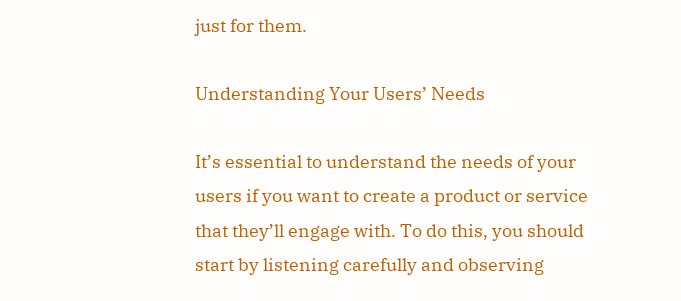just for them.

Understanding Your Users’ Needs

It’s essential to understand the needs of your users if you want to create a product or service that they’ll engage with. To do this, you should start by listening carefully and observing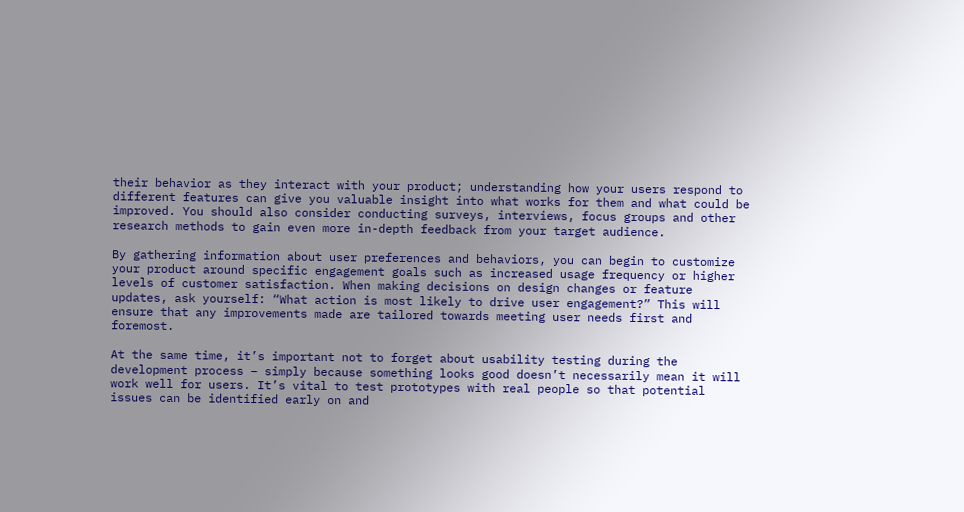their behavior as they interact with your product; understanding how your users respond to different features can give you valuable insight into what works for them and what could be improved. You should also consider conducting surveys, interviews, focus groups and other research methods to gain even more in-depth feedback from your target audience.

By gathering information about user preferences and behaviors, you can begin to customize your product around specific engagement goals such as increased usage frequency or higher levels of customer satisfaction. When making decisions on design changes or feature updates, ask yourself: “What action is most likely to drive user engagement?” This will ensure that any improvements made are tailored towards meeting user needs first and foremost.

At the same time, it’s important not to forget about usability testing during the development process – simply because something looks good doesn’t necessarily mean it will work well for users. It’s vital to test prototypes with real people so that potential issues can be identified early on and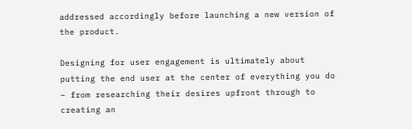addressed accordingly before launching a new version of the product.

Designing for user engagement is ultimately about putting the end user at the center of everything you do – from researching their desires upfront through to creating an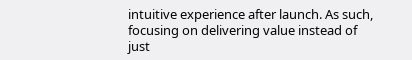intuitive experience after launch. As such, focusing on delivering value instead of just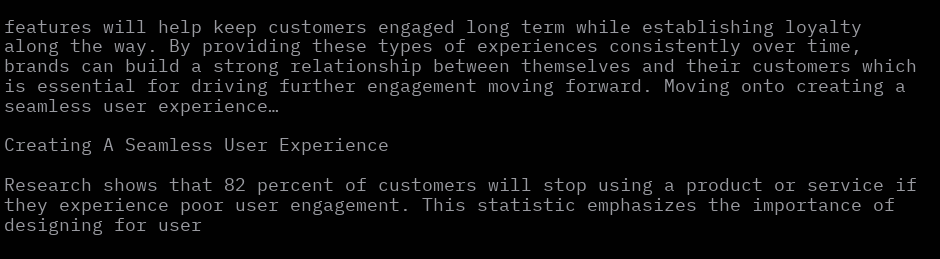features will help keep customers engaged long term while establishing loyalty along the way. By providing these types of experiences consistently over time, brands can build a strong relationship between themselves and their customers which is essential for driving further engagement moving forward. Moving onto creating a seamless user experience…

Creating A Seamless User Experience

Research shows that 82 percent of customers will stop using a product or service if they experience poor user engagement. This statistic emphasizes the importance of designing for user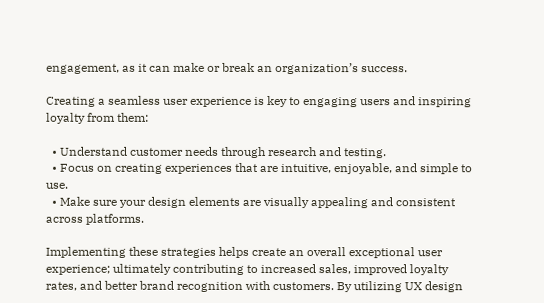engagement, as it can make or break an organization’s success.

Creating a seamless user experience is key to engaging users and inspiring loyalty from them:

  • Understand customer needs through research and testing.
  • Focus on creating experiences that are intuitive, enjoyable, and simple to use.
  • Make sure your design elements are visually appealing and consistent across platforms.

Implementing these strategies helps create an overall exceptional user experience; ultimately contributing to increased sales, improved loyalty rates, and better brand recognition with customers. By utilizing UX design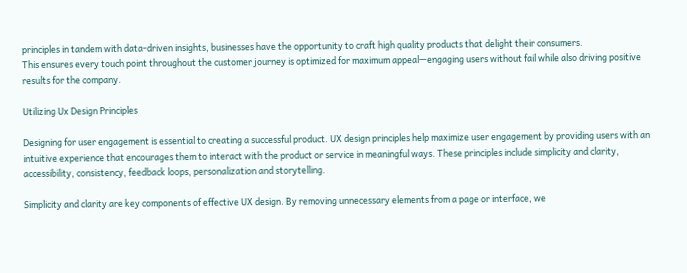principles in tandem with data-driven insights, businesses have the opportunity to craft high quality products that delight their consumers.
This ensures every touch point throughout the customer journey is optimized for maximum appeal—engaging users without fail while also driving positive results for the company.

Utilizing Ux Design Principles

Designing for user engagement is essential to creating a successful product. UX design principles help maximize user engagement by providing users with an intuitive experience that encourages them to interact with the product or service in meaningful ways. These principles include simplicity and clarity, accessibility, consistency, feedback loops, personalization and storytelling.

Simplicity and clarity are key components of effective UX design. By removing unnecessary elements from a page or interface, we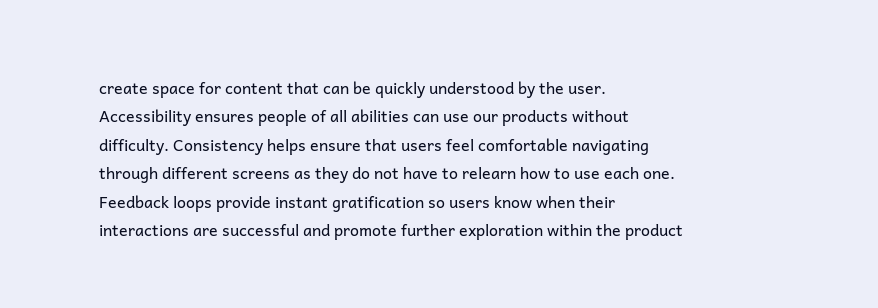create space for content that can be quickly understood by the user. Accessibility ensures people of all abilities can use our products without difficulty. Consistency helps ensure that users feel comfortable navigating through different screens as they do not have to relearn how to use each one. Feedback loops provide instant gratification so users know when their interactions are successful and promote further exploration within the product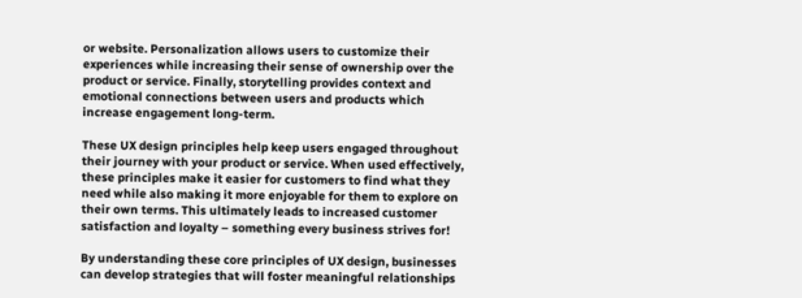or website. Personalization allows users to customize their experiences while increasing their sense of ownership over the product or service. Finally, storytelling provides context and emotional connections between users and products which increase engagement long-term.

These UX design principles help keep users engaged throughout their journey with your product or service. When used effectively, these principles make it easier for customers to find what they need while also making it more enjoyable for them to explore on their own terms. This ultimately leads to increased customer satisfaction and loyalty – something every business strives for!

By understanding these core principles of UX design, businesses can develop strategies that will foster meaningful relationships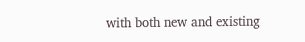with both new and existing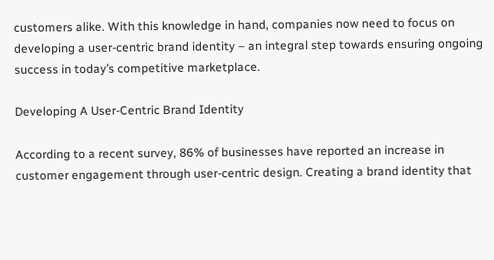customers alike. With this knowledge in hand, companies now need to focus on developing a user-centric brand identity – an integral step towards ensuring ongoing success in today’s competitive marketplace.

Developing A User-Centric Brand Identity

According to a recent survey, 86% of businesses have reported an increase in customer engagement through user-centric design. Creating a brand identity that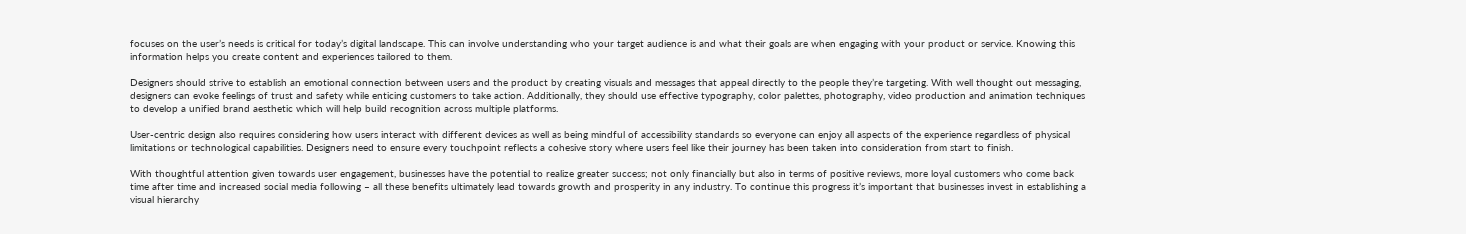focuses on the user’s needs is critical for today’s digital landscape. This can involve understanding who your target audience is and what their goals are when engaging with your product or service. Knowing this information helps you create content and experiences tailored to them.

Designers should strive to establish an emotional connection between users and the product by creating visuals and messages that appeal directly to the people they’re targeting. With well thought out messaging, designers can evoke feelings of trust and safety while enticing customers to take action. Additionally, they should use effective typography, color palettes, photography, video production and animation techniques to develop a unified brand aesthetic which will help build recognition across multiple platforms.

User-centric design also requires considering how users interact with different devices as well as being mindful of accessibility standards so everyone can enjoy all aspects of the experience regardless of physical limitations or technological capabilities. Designers need to ensure every touchpoint reflects a cohesive story where users feel like their journey has been taken into consideration from start to finish.

With thoughtful attention given towards user engagement, businesses have the potential to realize greater success; not only financially but also in terms of positive reviews, more loyal customers who come back time after time and increased social media following – all these benefits ultimately lead towards growth and prosperity in any industry. To continue this progress it’s important that businesses invest in establishing a visual hierarchy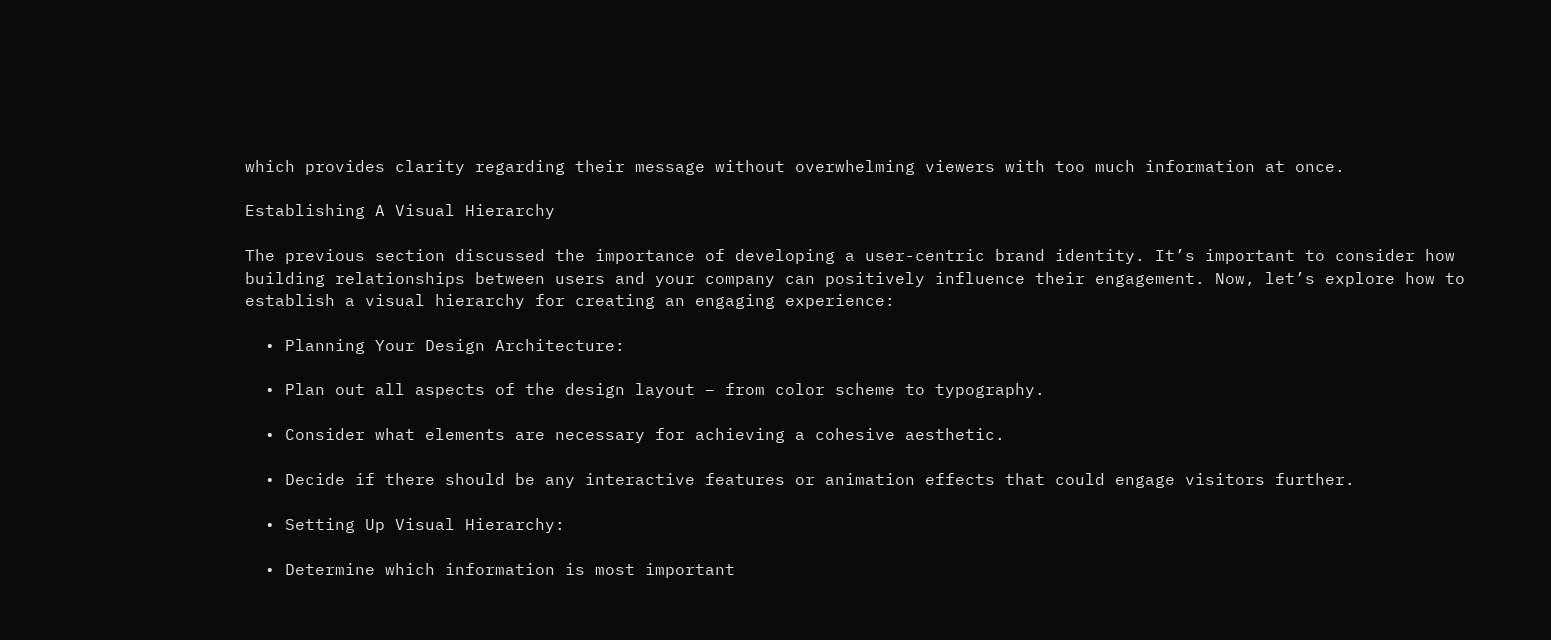which provides clarity regarding their message without overwhelming viewers with too much information at once.

Establishing A Visual Hierarchy

The previous section discussed the importance of developing a user-centric brand identity. It’s important to consider how building relationships between users and your company can positively influence their engagement. Now, let’s explore how to establish a visual hierarchy for creating an engaging experience:

  • Planning Your Design Architecture:

  • Plan out all aspects of the design layout – from color scheme to typography.

  • Consider what elements are necessary for achieving a cohesive aesthetic.

  • Decide if there should be any interactive features or animation effects that could engage visitors further.

  • Setting Up Visual Hierarchy:

  • Determine which information is most important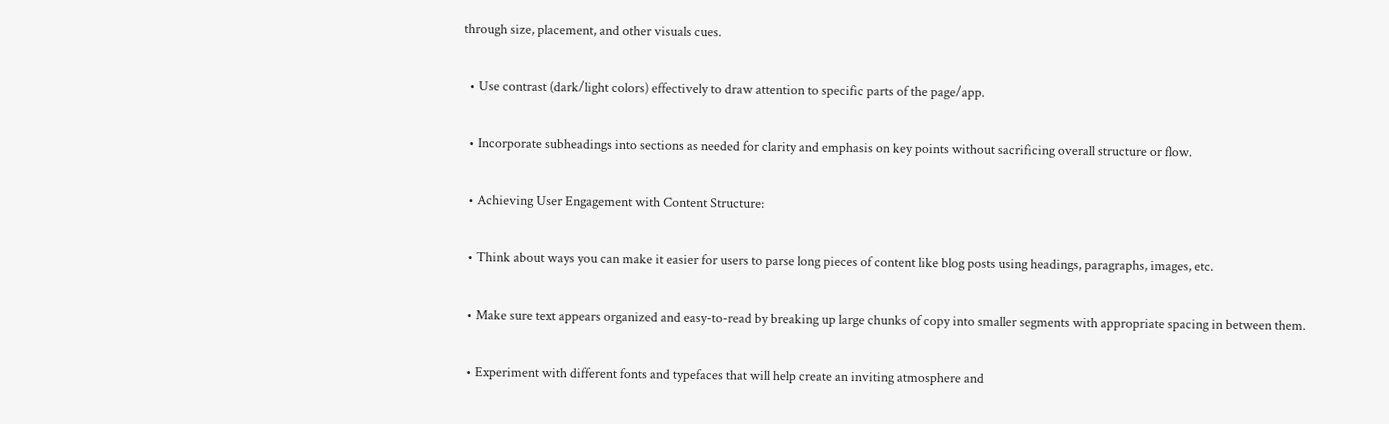through size, placement, and other visuals cues.

  • Use contrast (dark/light colors) effectively to draw attention to specific parts of the page/app.

  • Incorporate subheadings into sections as needed for clarity and emphasis on key points without sacrificing overall structure or flow.

  • Achieving User Engagement with Content Structure:

  • Think about ways you can make it easier for users to parse long pieces of content like blog posts using headings, paragraphs, images, etc.

  • Make sure text appears organized and easy-to-read by breaking up large chunks of copy into smaller segments with appropriate spacing in between them.

  • Experiment with different fonts and typefaces that will help create an inviting atmosphere and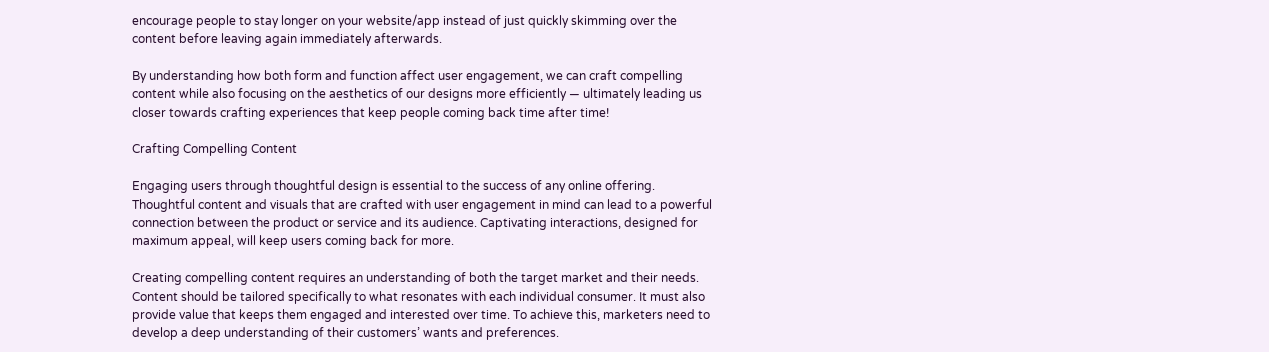encourage people to stay longer on your website/app instead of just quickly skimming over the content before leaving again immediately afterwards.

By understanding how both form and function affect user engagement, we can craft compelling content while also focusing on the aesthetics of our designs more efficiently — ultimately leading us closer towards crafting experiences that keep people coming back time after time!

Crafting Compelling Content

Engaging users through thoughtful design is essential to the success of any online offering. Thoughtful content and visuals that are crafted with user engagement in mind can lead to a powerful connection between the product or service and its audience. Captivating interactions, designed for maximum appeal, will keep users coming back for more.

Creating compelling content requires an understanding of both the target market and their needs. Content should be tailored specifically to what resonates with each individual consumer. It must also provide value that keeps them engaged and interested over time. To achieve this, marketers need to develop a deep understanding of their customers’ wants and preferences.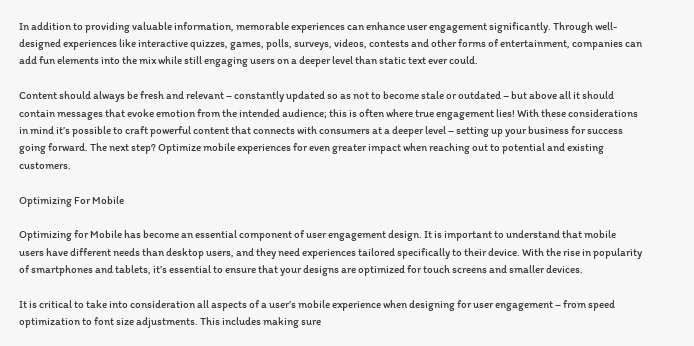In addition to providing valuable information, memorable experiences can enhance user engagement significantly. Through well-designed experiences like interactive quizzes, games, polls, surveys, videos, contests and other forms of entertainment, companies can add fun elements into the mix while still engaging users on a deeper level than static text ever could.

Content should always be fresh and relevant – constantly updated so as not to become stale or outdated – but above all it should contain messages that evoke emotion from the intended audience; this is often where true engagement lies! With these considerations in mind it’s possible to craft powerful content that connects with consumers at a deeper level – setting up your business for success going forward. The next step? Optimize mobile experiences for even greater impact when reaching out to potential and existing customers.

Optimizing For Mobile

Optimizing for Mobile has become an essential component of user engagement design. It is important to understand that mobile users have different needs than desktop users, and they need experiences tailored specifically to their device. With the rise in popularity of smartphones and tablets, it’s essential to ensure that your designs are optimized for touch screens and smaller devices.

It is critical to take into consideration all aspects of a user’s mobile experience when designing for user engagement – from speed optimization to font size adjustments. This includes making sure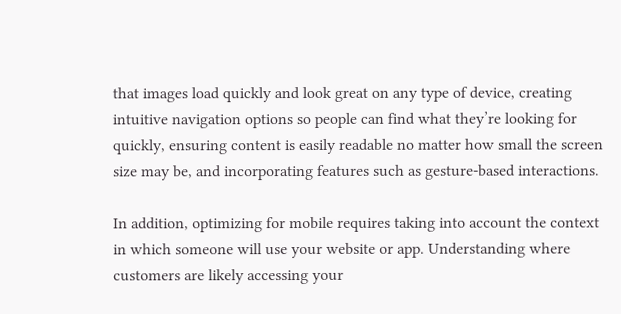that images load quickly and look great on any type of device, creating intuitive navigation options so people can find what they’re looking for quickly, ensuring content is easily readable no matter how small the screen size may be, and incorporating features such as gesture-based interactions.

In addition, optimizing for mobile requires taking into account the context in which someone will use your website or app. Understanding where customers are likely accessing your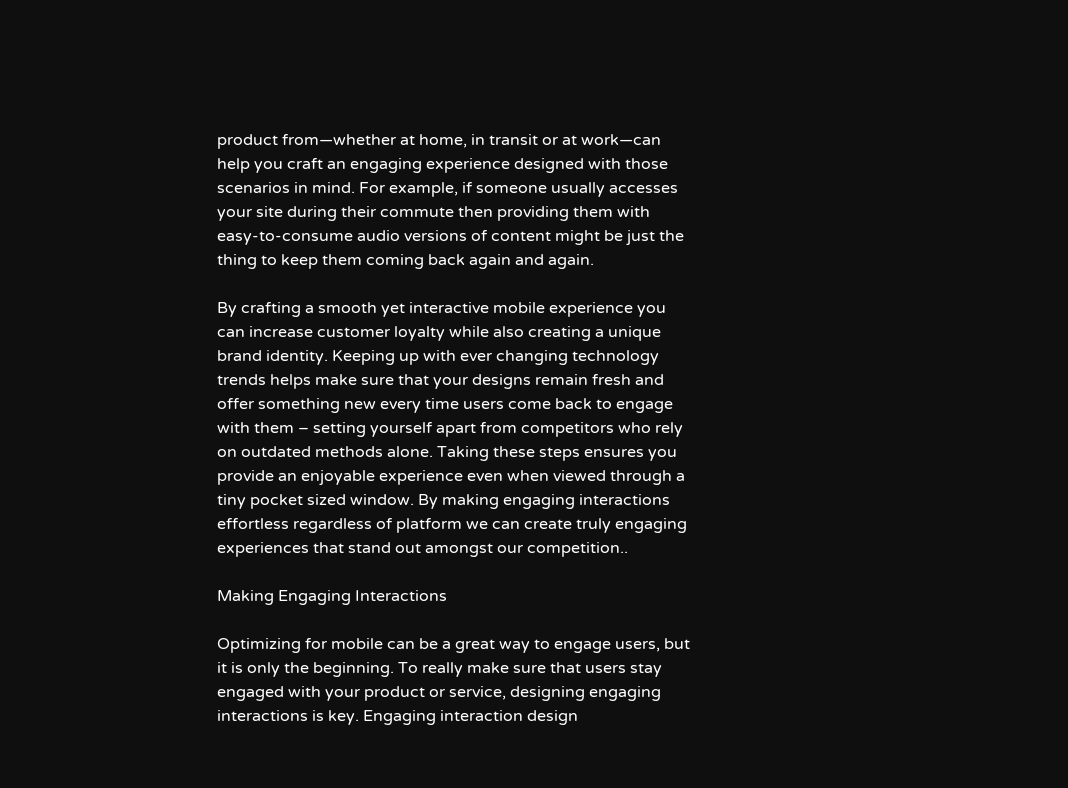product from—whether at home, in transit or at work—can help you craft an engaging experience designed with those scenarios in mind. For example, if someone usually accesses your site during their commute then providing them with easy-to-consume audio versions of content might be just the thing to keep them coming back again and again.

By crafting a smooth yet interactive mobile experience you can increase customer loyalty while also creating a unique brand identity. Keeping up with ever changing technology trends helps make sure that your designs remain fresh and offer something new every time users come back to engage with them – setting yourself apart from competitors who rely on outdated methods alone. Taking these steps ensures you provide an enjoyable experience even when viewed through a tiny pocket sized window. By making engaging interactions effortless regardless of platform we can create truly engaging experiences that stand out amongst our competition..

Making Engaging Interactions

Optimizing for mobile can be a great way to engage users, but it is only the beginning. To really make sure that users stay engaged with your product or service, designing engaging interactions is key. Engaging interaction design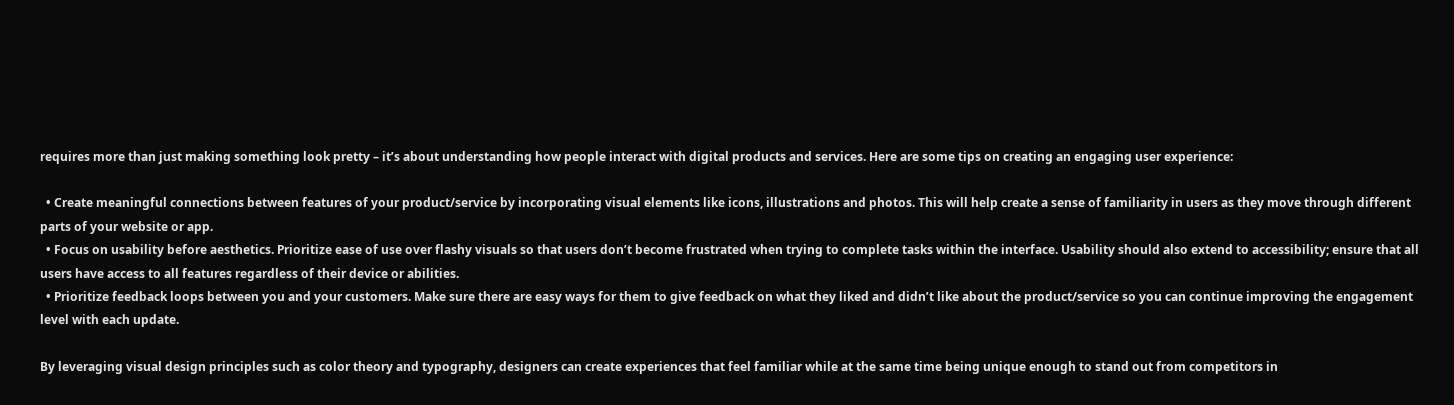requires more than just making something look pretty – it’s about understanding how people interact with digital products and services. Here are some tips on creating an engaging user experience:

  • Create meaningful connections between features of your product/service by incorporating visual elements like icons, illustrations and photos. This will help create a sense of familiarity in users as they move through different parts of your website or app.
  • Focus on usability before aesthetics. Prioritize ease of use over flashy visuals so that users don’t become frustrated when trying to complete tasks within the interface. Usability should also extend to accessibility; ensure that all users have access to all features regardless of their device or abilities.
  • Prioritize feedback loops between you and your customers. Make sure there are easy ways for them to give feedback on what they liked and didn’t like about the product/service so you can continue improving the engagement level with each update.

By leveraging visual design principles such as color theory and typography, designers can create experiences that feel familiar while at the same time being unique enough to stand out from competitors in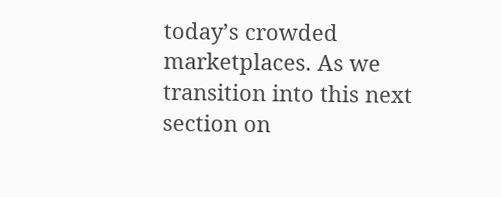today’s crowded marketplaces. As we transition into this next section on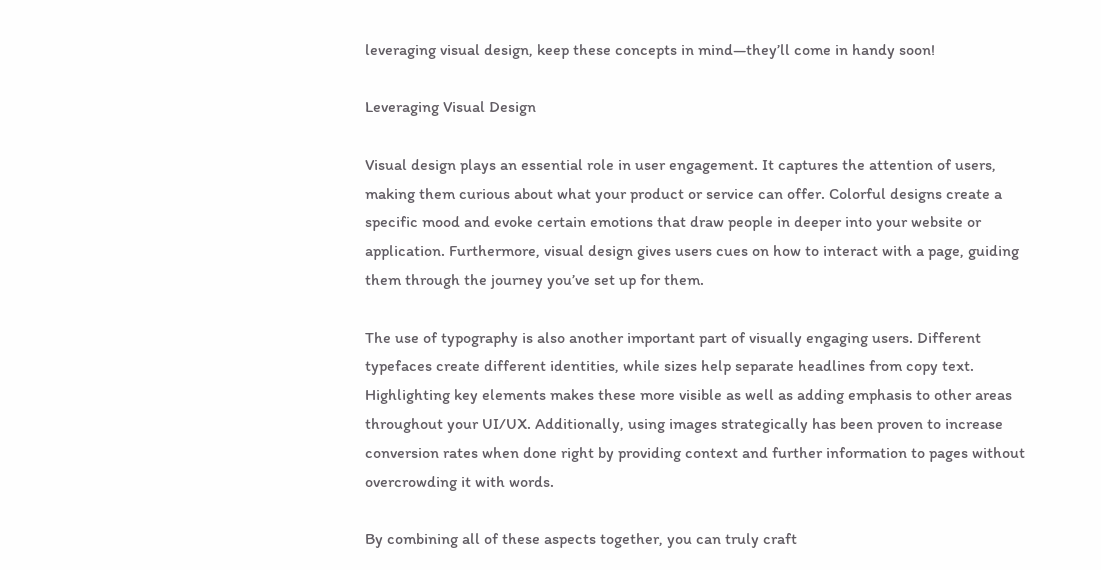leveraging visual design, keep these concepts in mind—they’ll come in handy soon!

Leveraging Visual Design

Visual design plays an essential role in user engagement. It captures the attention of users, making them curious about what your product or service can offer. Colorful designs create a specific mood and evoke certain emotions that draw people in deeper into your website or application. Furthermore, visual design gives users cues on how to interact with a page, guiding them through the journey you’ve set up for them.

The use of typography is also another important part of visually engaging users. Different typefaces create different identities, while sizes help separate headlines from copy text. Highlighting key elements makes these more visible as well as adding emphasis to other areas throughout your UI/UX. Additionally, using images strategically has been proven to increase conversion rates when done right by providing context and further information to pages without overcrowding it with words.

By combining all of these aspects together, you can truly craft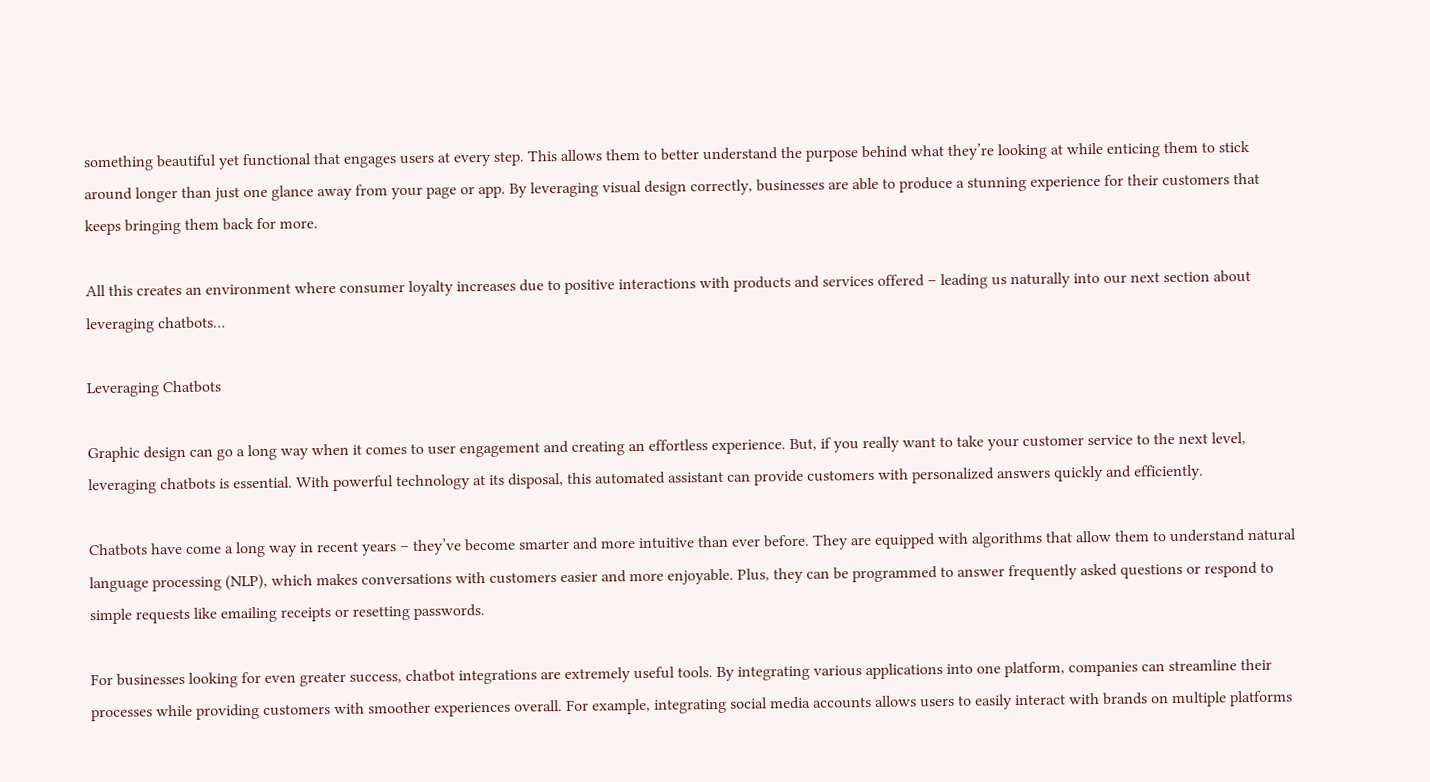something beautiful yet functional that engages users at every step. This allows them to better understand the purpose behind what they’re looking at while enticing them to stick around longer than just one glance away from your page or app. By leveraging visual design correctly, businesses are able to produce a stunning experience for their customers that keeps bringing them back for more.

All this creates an environment where consumer loyalty increases due to positive interactions with products and services offered – leading us naturally into our next section about leveraging chatbots…

Leveraging Chatbots

Graphic design can go a long way when it comes to user engagement and creating an effortless experience. But, if you really want to take your customer service to the next level, leveraging chatbots is essential. With powerful technology at its disposal, this automated assistant can provide customers with personalized answers quickly and efficiently.

Chatbots have come a long way in recent years – they’ve become smarter and more intuitive than ever before. They are equipped with algorithms that allow them to understand natural language processing (NLP), which makes conversations with customers easier and more enjoyable. Plus, they can be programmed to answer frequently asked questions or respond to simple requests like emailing receipts or resetting passwords.

For businesses looking for even greater success, chatbot integrations are extremely useful tools. By integrating various applications into one platform, companies can streamline their processes while providing customers with smoother experiences overall. For example, integrating social media accounts allows users to easily interact with brands on multiple platforms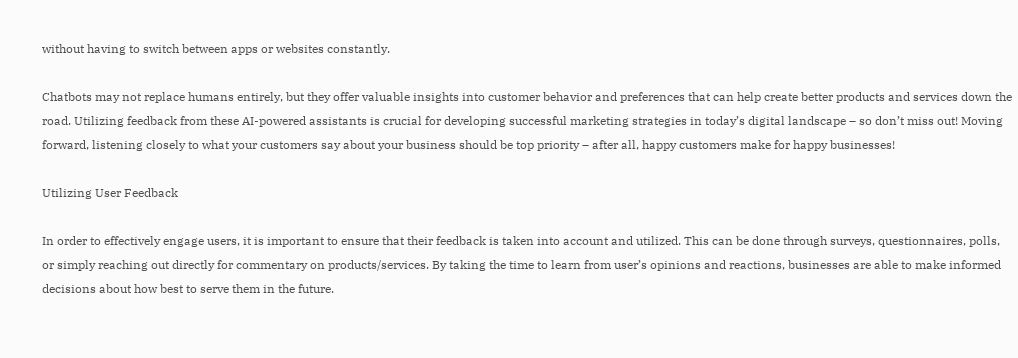without having to switch between apps or websites constantly.

Chatbots may not replace humans entirely, but they offer valuable insights into customer behavior and preferences that can help create better products and services down the road. Utilizing feedback from these AI-powered assistants is crucial for developing successful marketing strategies in today’s digital landscape – so don’t miss out! Moving forward, listening closely to what your customers say about your business should be top priority – after all, happy customers make for happy businesses!

Utilizing User Feedback

In order to effectively engage users, it is important to ensure that their feedback is taken into account and utilized. This can be done through surveys, questionnaires, polls, or simply reaching out directly for commentary on products/services. By taking the time to learn from user’s opinions and reactions, businesses are able to make informed decisions about how best to serve them in the future.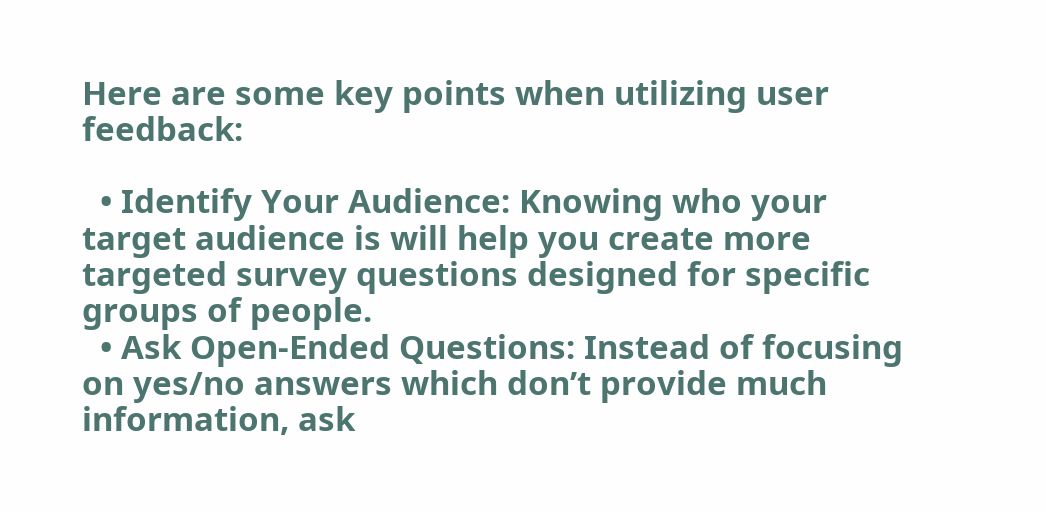Here are some key points when utilizing user feedback:

  • Identify Your Audience: Knowing who your target audience is will help you create more targeted survey questions designed for specific groups of people.
  • Ask Open-Ended Questions: Instead of focusing on yes/no answers which don’t provide much information, ask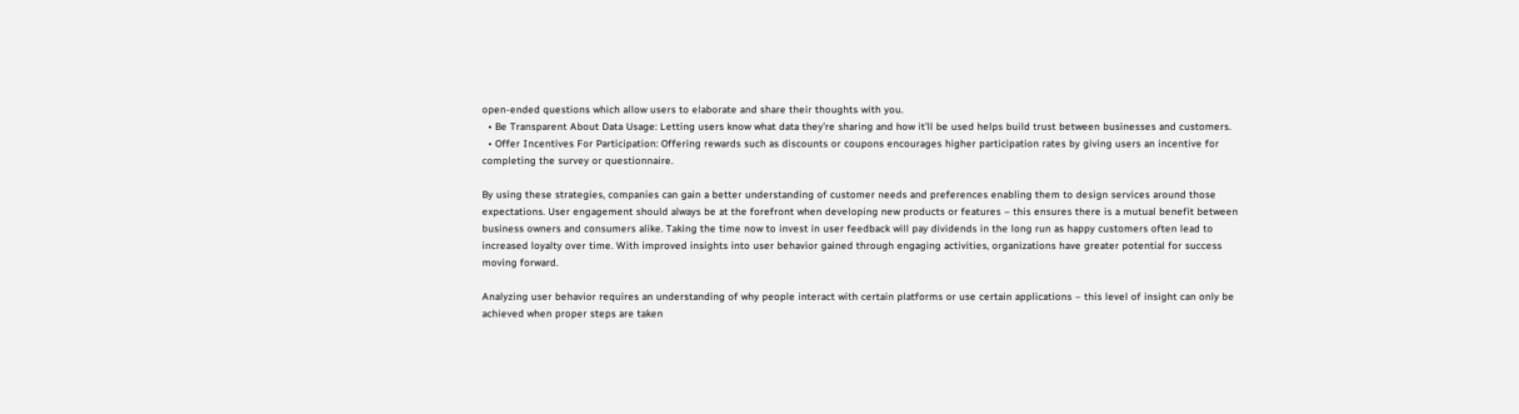open-ended questions which allow users to elaborate and share their thoughts with you.
  • Be Transparent About Data Usage: Letting users know what data they’re sharing and how it’ll be used helps build trust between businesses and customers.
  • Offer Incentives For Participation: Offering rewards such as discounts or coupons encourages higher participation rates by giving users an incentive for completing the survey or questionnaire.

By using these strategies, companies can gain a better understanding of customer needs and preferences enabling them to design services around those expectations. User engagement should always be at the forefront when developing new products or features – this ensures there is a mutual benefit between business owners and consumers alike. Taking the time now to invest in user feedback will pay dividends in the long run as happy customers often lead to increased loyalty over time. With improved insights into user behavior gained through engaging activities, organizations have greater potential for success moving forward.

Analyzing user behavior requires an understanding of why people interact with certain platforms or use certain applications – this level of insight can only be achieved when proper steps are taken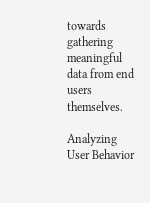towards gathering meaningful data from end users themselves.

Analyzing User Behavior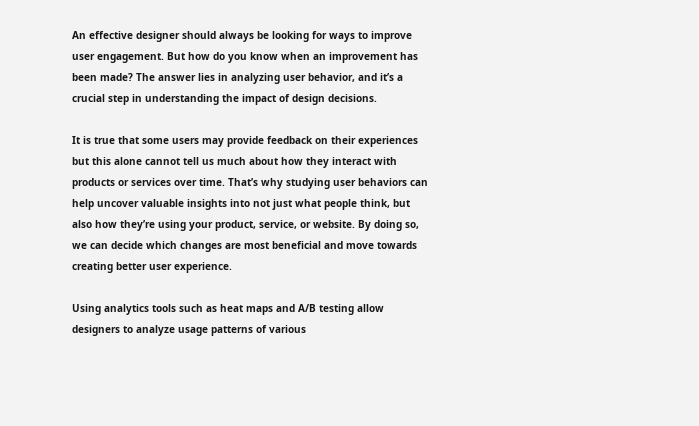An effective designer should always be looking for ways to improve user engagement. But how do you know when an improvement has been made? The answer lies in analyzing user behavior, and it’s a crucial step in understanding the impact of design decisions.

It is true that some users may provide feedback on their experiences but this alone cannot tell us much about how they interact with products or services over time. That’s why studying user behaviors can help uncover valuable insights into not just what people think, but also how they’re using your product, service, or website. By doing so, we can decide which changes are most beneficial and move towards creating better user experience.

Using analytics tools such as heat maps and A/B testing allow designers to analyze usage patterns of various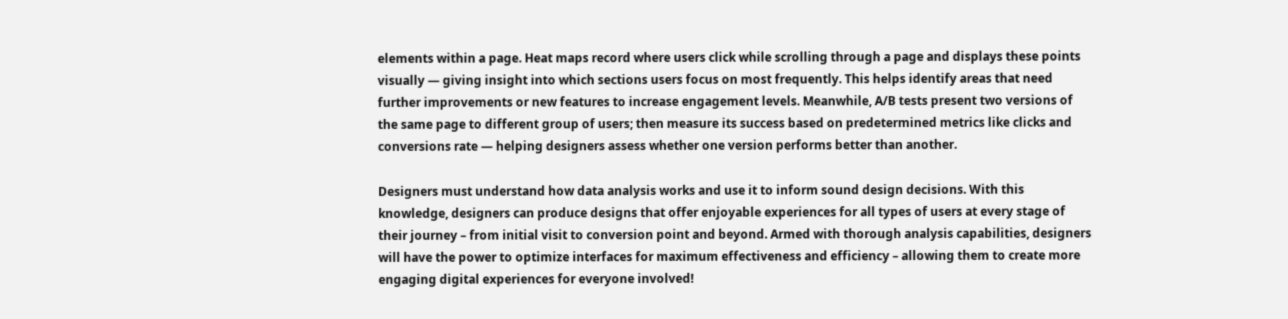elements within a page. Heat maps record where users click while scrolling through a page and displays these points visually — giving insight into which sections users focus on most frequently. This helps identify areas that need further improvements or new features to increase engagement levels. Meanwhile, A/B tests present two versions of the same page to different group of users; then measure its success based on predetermined metrics like clicks and conversions rate — helping designers assess whether one version performs better than another.

Designers must understand how data analysis works and use it to inform sound design decisions. With this knowledge, designers can produce designs that offer enjoyable experiences for all types of users at every stage of their journey – from initial visit to conversion point and beyond. Armed with thorough analysis capabilities, designers will have the power to optimize interfaces for maximum effectiveness and efficiency – allowing them to create more engaging digital experiences for everyone involved!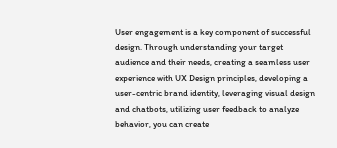User engagement is a key component of successful design. Through understanding your target audience and their needs, creating a seamless user experience with UX Design principles, developing a user-centric brand identity, leveraging visual design and chatbots, utilizing user feedback to analyze behavior, you can create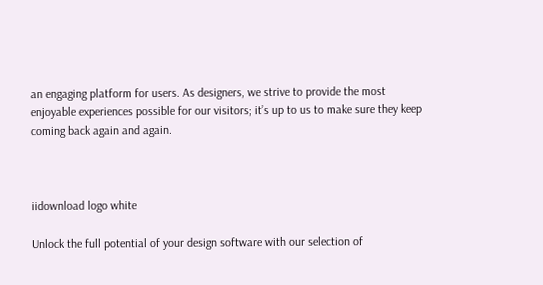an engaging platform for users. As designers, we strive to provide the most enjoyable experiences possible for our visitors; it’s up to us to make sure they keep coming back again and again.



iidownload logo white

Unlock the full potential of your design software with our selection of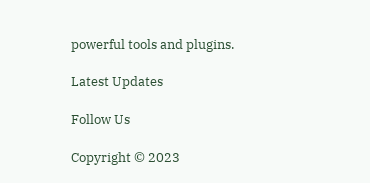powerful tools and plugins.

Latest Updates

Follow Us

Copyright © 2023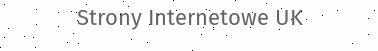Strony Internetowe UK